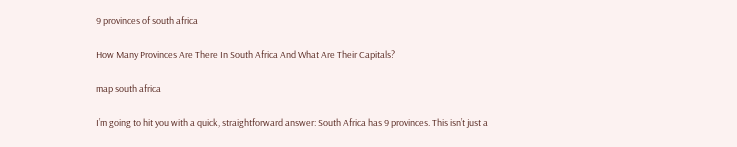9 provinces of south africa

How Many Provinces Are There In South Africa And What Are Their Capitals?

map south africa

I’m going to hit you with a quick, straightforward answer: South Africa has 9 provinces. This isn’t just a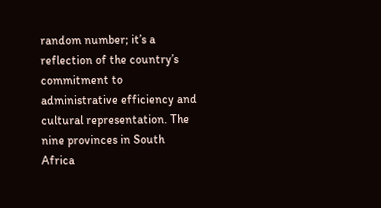random number; it’s a reflection of the country’s commitment to administrative efficiency and cultural representation. The nine provinces in South Africa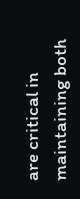are critical in maintaining both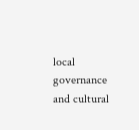local governance and cultural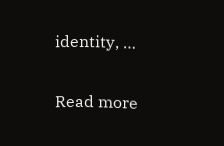identity, …

Read more